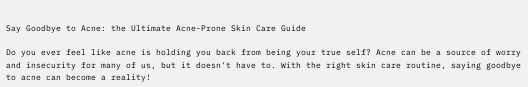Say Goodbye to Acne: the Ultimate Acne-Prone Skin Care Guide

Do you ever feel like acne is holding you back from being your true self? Acne can be a source of worry and insecurity for many of us, but it doesn't have to. With the right skin care routine, saying goodbye to acne can become a reality!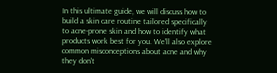In this ultimate guide, we will discuss how to build a skin care routine tailored specifically to acne-prone skin and how to identify what products work best for you. We'll also explore common misconceptions about acne and why they don't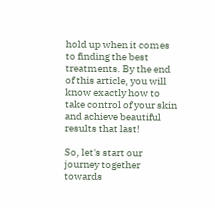hold up when it comes to finding the best treatments. By the end of this article, you will know exactly how to take control of your skin and achieve beautiful results that last!

So, let's start our journey together towards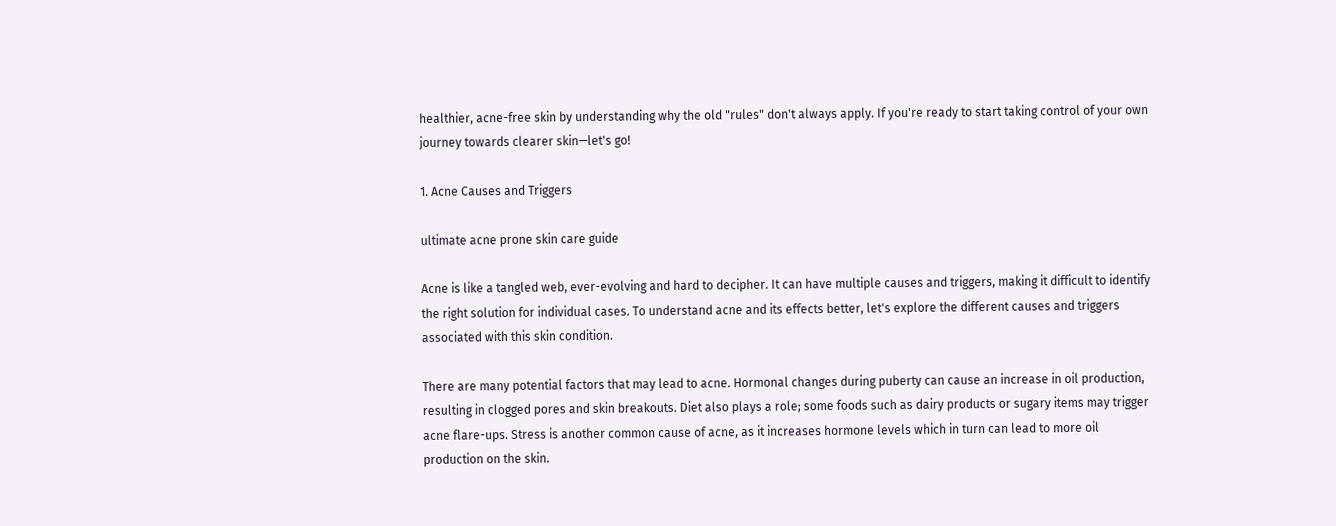healthier, acne-free skin by understanding why the old "rules" don't always apply. If you're ready to start taking control of your own journey towards clearer skin—let's go!

1. Acne Causes and Triggers

ultimate acne prone skin care guide

Acne is like a tangled web, ever-evolving and hard to decipher. It can have multiple causes and triggers, making it difficult to identify the right solution for individual cases. To understand acne and its effects better, let's explore the different causes and triggers associated with this skin condition.

There are many potential factors that may lead to acne. Hormonal changes during puberty can cause an increase in oil production, resulting in clogged pores and skin breakouts. Diet also plays a role; some foods such as dairy products or sugary items may trigger acne flare-ups. Stress is another common cause of acne, as it increases hormone levels which in turn can lead to more oil production on the skin.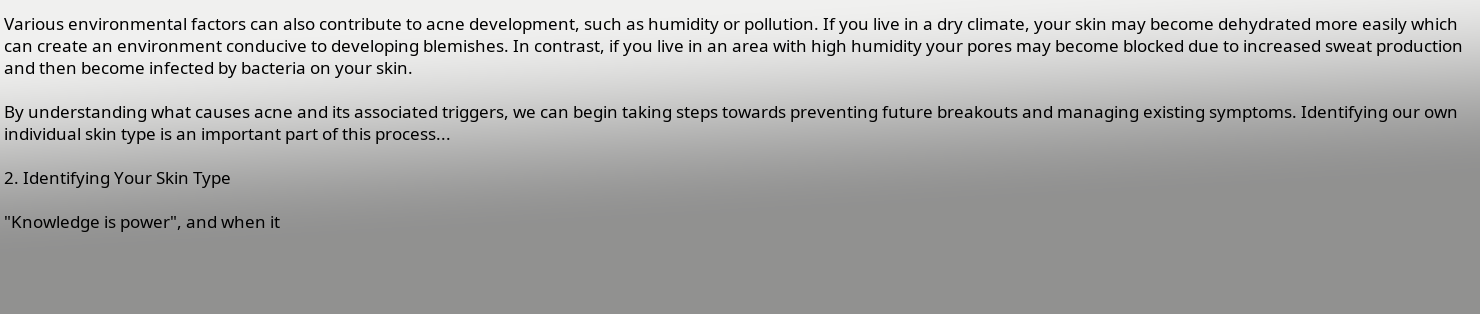Various environmental factors can also contribute to acne development, such as humidity or pollution. If you live in a dry climate, your skin may become dehydrated more easily which can create an environment conducive to developing blemishes. In contrast, if you live in an area with high humidity your pores may become blocked due to increased sweat production and then become infected by bacteria on your skin.

By understanding what causes acne and its associated triggers, we can begin taking steps towards preventing future breakouts and managing existing symptoms. Identifying our own individual skin type is an important part of this process...

2. Identifying Your Skin Type

"Knowledge is power", and when it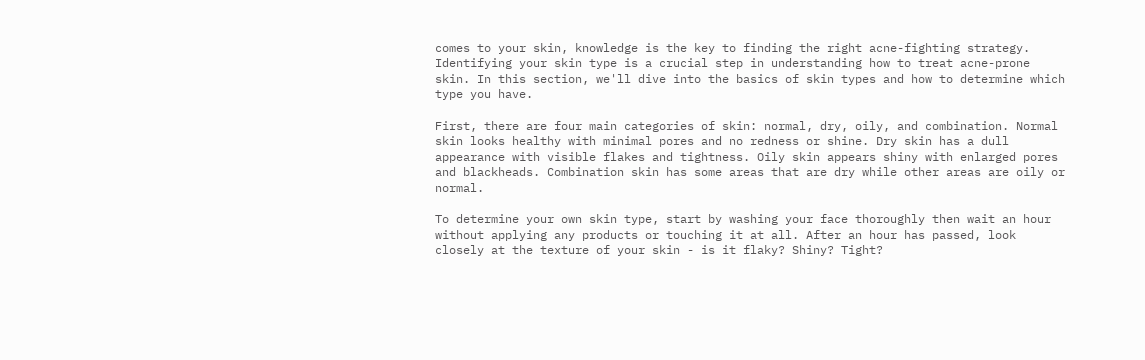comes to your skin, knowledge is the key to finding the right acne-fighting strategy. Identifying your skin type is a crucial step in understanding how to treat acne-prone skin. In this section, we'll dive into the basics of skin types and how to determine which type you have.

First, there are four main categories of skin: normal, dry, oily, and combination. Normal skin looks healthy with minimal pores and no redness or shine. Dry skin has a dull appearance with visible flakes and tightness. Oily skin appears shiny with enlarged pores and blackheads. Combination skin has some areas that are dry while other areas are oily or normal.

To determine your own skin type, start by washing your face thoroughly then wait an hour without applying any products or touching it at all. After an hour has passed, look closely at the texture of your skin - is it flaky? Shiny? Tight?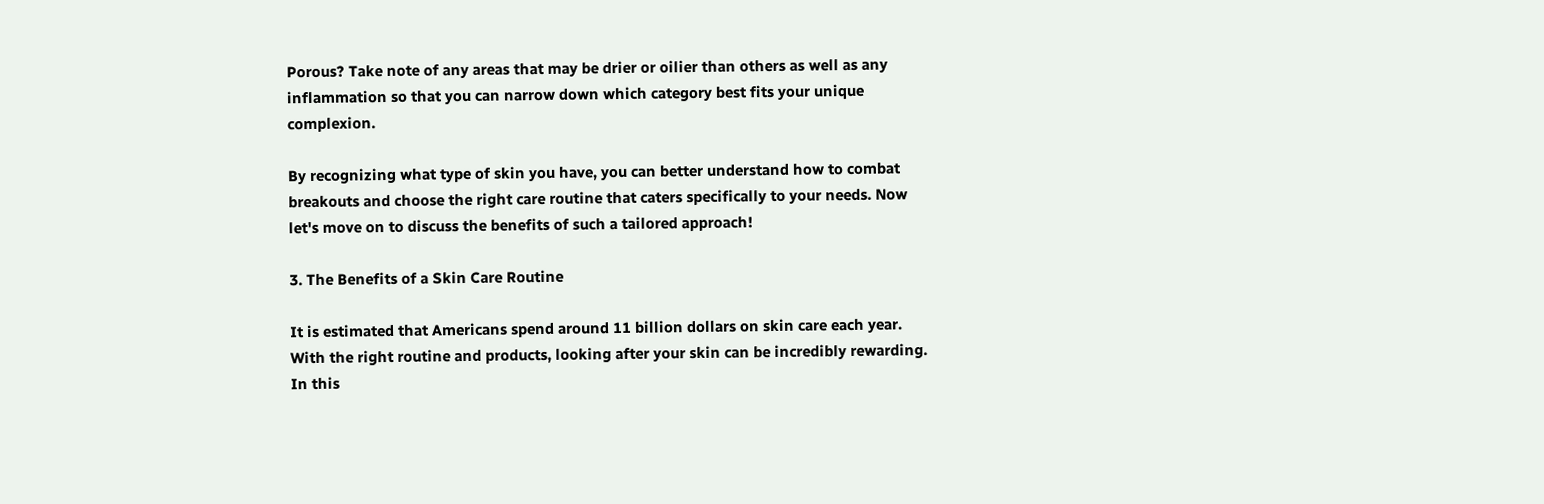Porous? Take note of any areas that may be drier or oilier than others as well as any inflammation so that you can narrow down which category best fits your unique complexion.

By recognizing what type of skin you have, you can better understand how to combat breakouts and choose the right care routine that caters specifically to your needs. Now let's move on to discuss the benefits of such a tailored approach!

3. The Benefits of a Skin Care Routine

It is estimated that Americans spend around 11 billion dollars on skin care each year. With the right routine and products, looking after your skin can be incredibly rewarding. In this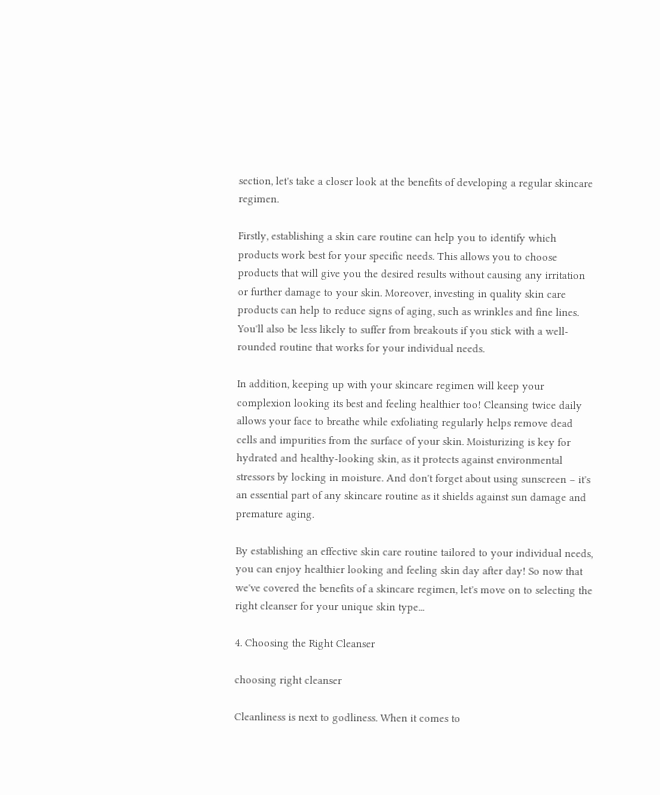section, let's take a closer look at the benefits of developing a regular skincare regimen.

Firstly, establishing a skin care routine can help you to identify which products work best for your specific needs. This allows you to choose products that will give you the desired results without causing any irritation or further damage to your skin. Moreover, investing in quality skin care products can help to reduce signs of aging, such as wrinkles and fine lines. You'll also be less likely to suffer from breakouts if you stick with a well-rounded routine that works for your individual needs.

In addition, keeping up with your skincare regimen will keep your complexion looking its best and feeling healthier too! Cleansing twice daily allows your face to breathe while exfoliating regularly helps remove dead cells and impurities from the surface of your skin. Moisturizing is key for hydrated and healthy-looking skin, as it protects against environmental stressors by locking in moisture. And don't forget about using sunscreen – it's an essential part of any skincare routine as it shields against sun damage and premature aging.

By establishing an effective skin care routine tailored to your individual needs, you can enjoy healthier looking and feeling skin day after day! So now that we've covered the benefits of a skincare regimen, let's move on to selecting the right cleanser for your unique skin type...

4. Choosing the Right Cleanser

choosing right cleanser

Cleanliness is next to godliness. When it comes to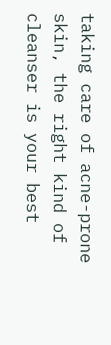taking care of acne-prone skin, the right kind of cleanser is your best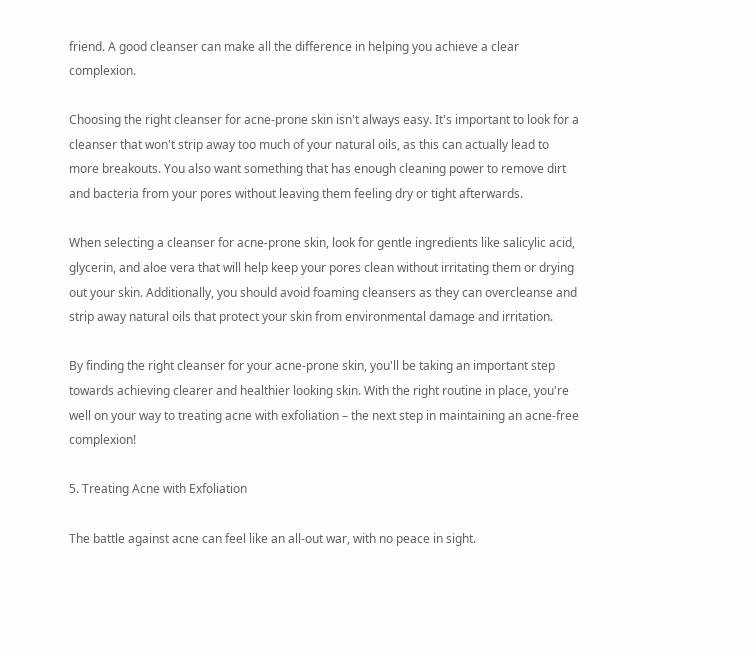friend. A good cleanser can make all the difference in helping you achieve a clear complexion.

Choosing the right cleanser for acne-prone skin isn't always easy. It's important to look for a cleanser that won't strip away too much of your natural oils, as this can actually lead to more breakouts. You also want something that has enough cleaning power to remove dirt and bacteria from your pores without leaving them feeling dry or tight afterwards.

When selecting a cleanser for acne-prone skin, look for gentle ingredients like salicylic acid, glycerin, and aloe vera that will help keep your pores clean without irritating them or drying out your skin. Additionally, you should avoid foaming cleansers as they can overcleanse and strip away natural oils that protect your skin from environmental damage and irritation.

By finding the right cleanser for your acne-prone skin, you'll be taking an important step towards achieving clearer and healthier looking skin. With the right routine in place, you're well on your way to treating acne with exfoliation – the next step in maintaining an acne-free complexion!

5. Treating Acne with Exfoliation

The battle against acne can feel like an all-out war, with no peace in sight.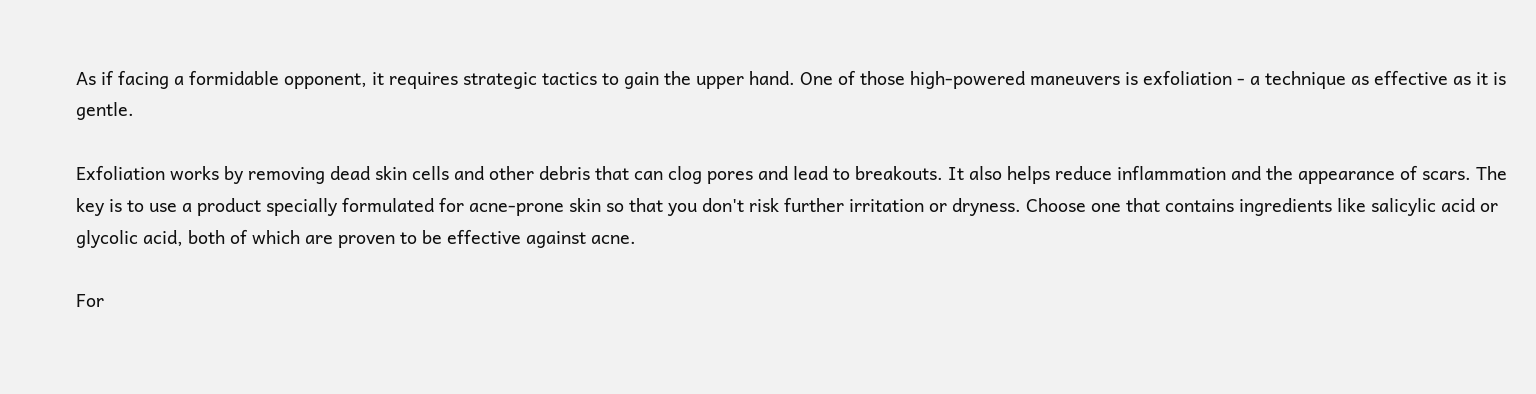As if facing a formidable opponent, it requires strategic tactics to gain the upper hand. One of those high-powered maneuvers is exfoliation - a technique as effective as it is gentle.

Exfoliation works by removing dead skin cells and other debris that can clog pores and lead to breakouts. It also helps reduce inflammation and the appearance of scars. The key is to use a product specially formulated for acne-prone skin so that you don't risk further irritation or dryness. Choose one that contains ingredients like salicylic acid or glycolic acid, both of which are proven to be effective against acne.

For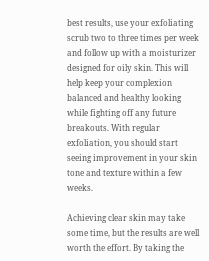best results, use your exfoliating scrub two to three times per week and follow up with a moisturizer designed for oily skin. This will help keep your complexion balanced and healthy looking while fighting off any future breakouts. With regular exfoliation, you should start seeing improvement in your skin tone and texture within a few weeks.

Achieving clear skin may take some time, but the results are well worth the effort. By taking the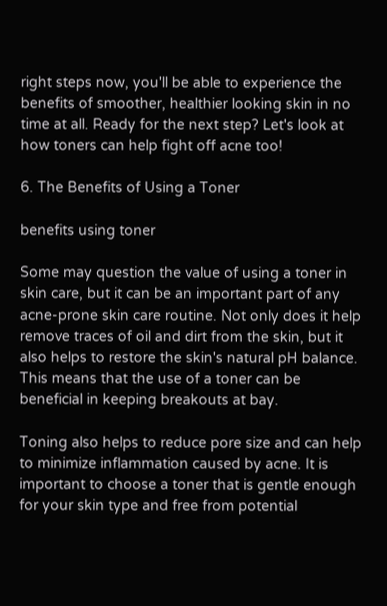right steps now, you'll be able to experience the benefits of smoother, healthier looking skin in no time at all. Ready for the next step? Let's look at how toners can help fight off acne too!

6. The Benefits of Using a Toner

benefits using toner

Some may question the value of using a toner in skin care, but it can be an important part of any acne-prone skin care routine. Not only does it help remove traces of oil and dirt from the skin, but it also helps to restore the skin's natural pH balance. This means that the use of a toner can be beneficial in keeping breakouts at bay.

Toning also helps to reduce pore size and can help to minimize inflammation caused by acne. It is important to choose a toner that is gentle enough for your skin type and free from potential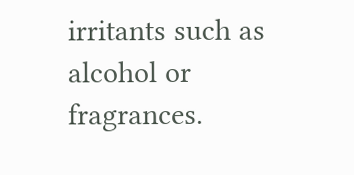irritants such as alcohol or fragrances.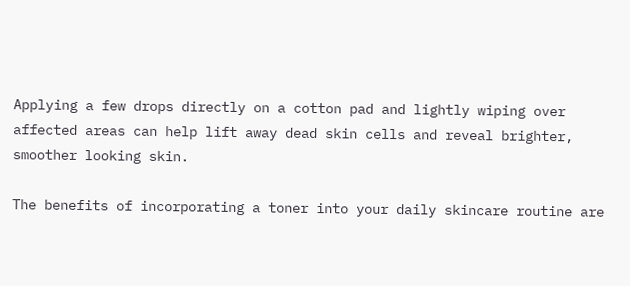Applying a few drops directly on a cotton pad and lightly wiping over affected areas can help lift away dead skin cells and reveal brighter, smoother looking skin.

The benefits of incorporating a toner into your daily skincare routine are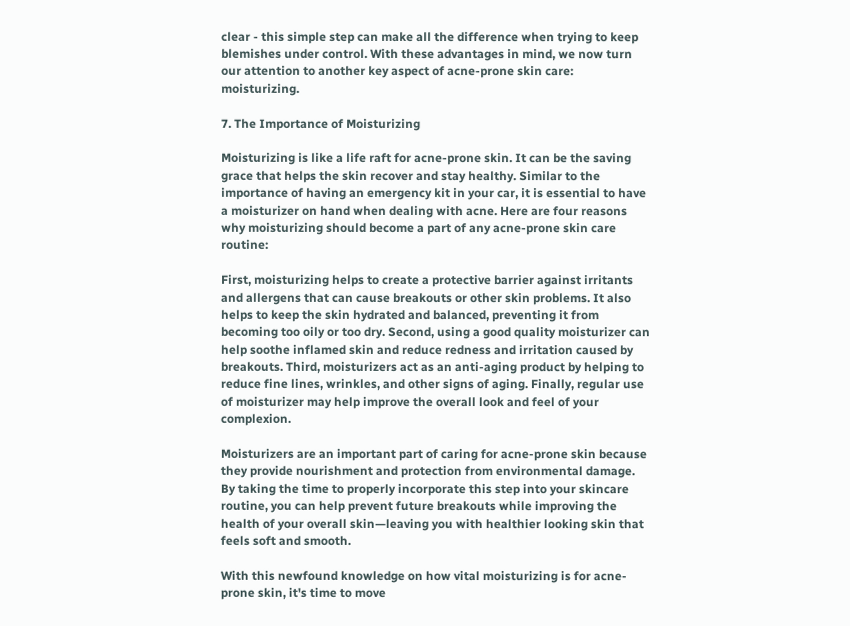clear - this simple step can make all the difference when trying to keep blemishes under control. With these advantages in mind, we now turn our attention to another key aspect of acne-prone skin care: moisturizing.

7. The Importance of Moisturizing

Moisturizing is like a life raft for acne-prone skin. It can be the saving grace that helps the skin recover and stay healthy. Similar to the importance of having an emergency kit in your car, it is essential to have a moisturizer on hand when dealing with acne. Here are four reasons why moisturizing should become a part of any acne-prone skin care routine:

First, moisturizing helps to create a protective barrier against irritants and allergens that can cause breakouts or other skin problems. It also helps to keep the skin hydrated and balanced, preventing it from becoming too oily or too dry. Second, using a good quality moisturizer can help soothe inflamed skin and reduce redness and irritation caused by breakouts. Third, moisturizers act as an anti-aging product by helping to reduce fine lines, wrinkles, and other signs of aging. Finally, regular use of moisturizer may help improve the overall look and feel of your complexion.

Moisturizers are an important part of caring for acne-prone skin because they provide nourishment and protection from environmental damage. By taking the time to properly incorporate this step into your skincare routine, you can help prevent future breakouts while improving the health of your overall skin—leaving you with healthier looking skin that feels soft and smooth.

With this newfound knowledge on how vital moisturizing is for acne-prone skin, it's time to move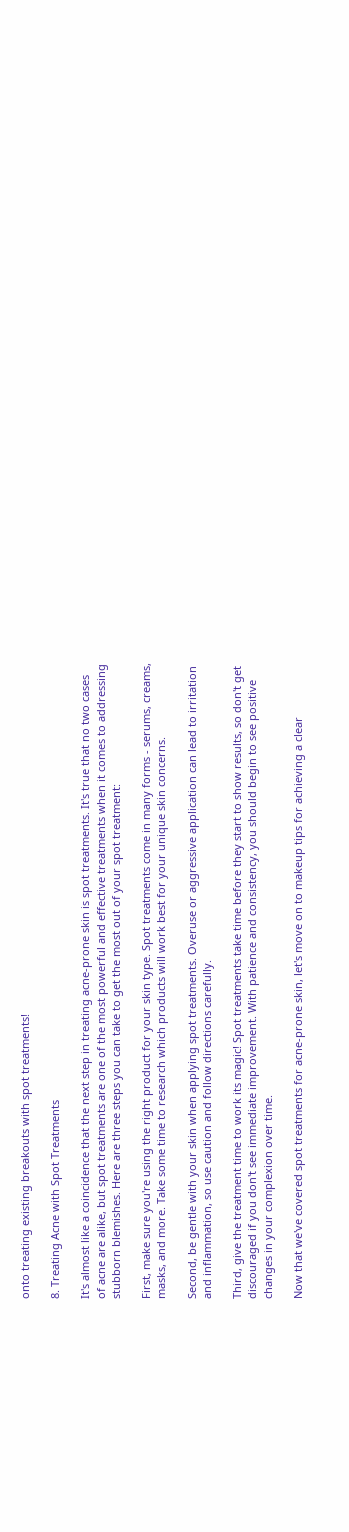onto treating existing breakouts with spot treatments!

8. Treating Acne with Spot Treatments

It's almost like a coincidence that the next step in treating acne-prone skin is spot treatments. It's true that no two cases of acne are alike, but spot treatments are one of the most powerful and effective treatments when it comes to addressing stubborn blemishes. Here are three steps you can take to get the most out of your spot treatment:

First, make sure you're using the right product for your skin type. Spot treatments come in many forms - serums, creams, masks, and more. Take some time to research which products will work best for your unique skin concerns.

Second, be gentle with your skin when applying spot treatments. Overuse or aggressive application can lead to irritation and inflammation, so use caution and follow directions carefully.

Third, give the treatment time to work its magic! Spot treatments take time before they start to show results, so don't get discouraged if you don't see immediate improvement. With patience and consistency, you should begin to see positive changes in your complexion over time.

Now that we've covered spot treatments for acne-prone skin, let's move on to makeup tips for achieving a clear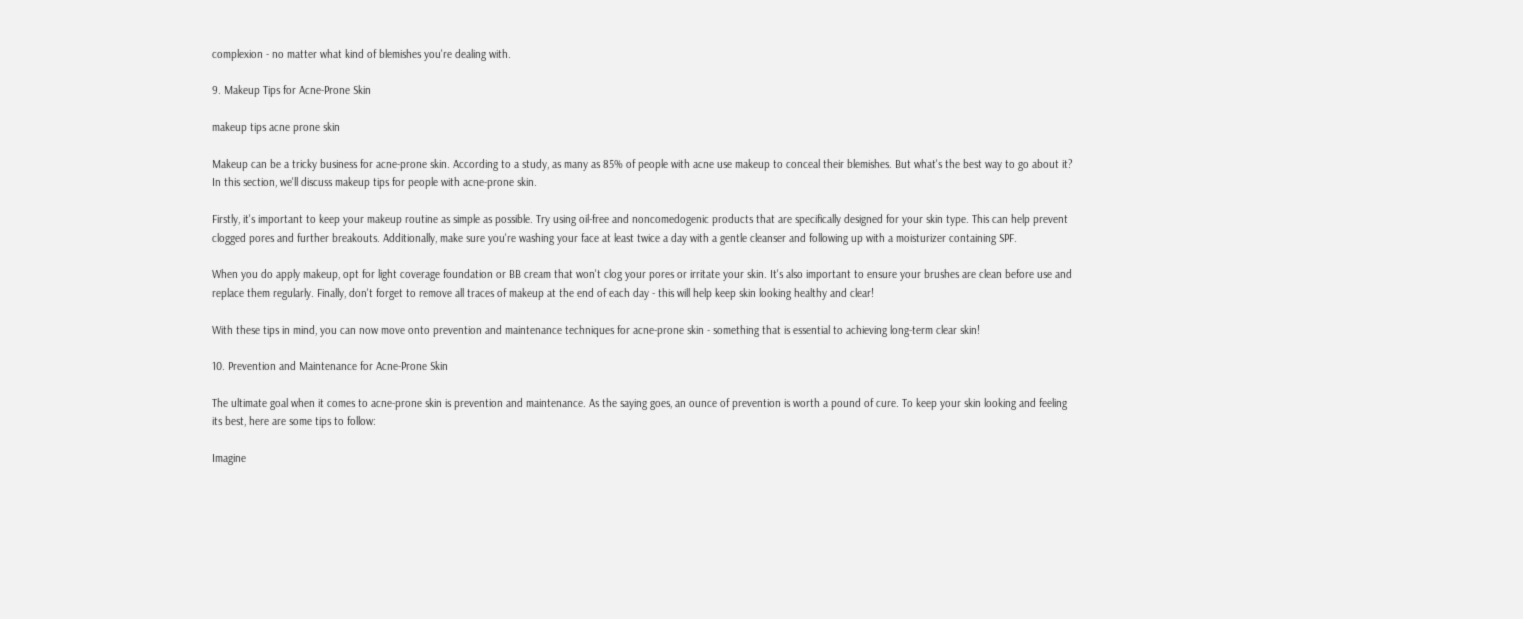complexion - no matter what kind of blemishes you're dealing with.

9. Makeup Tips for Acne-Prone Skin

makeup tips acne prone skin

Makeup can be a tricky business for acne-prone skin. According to a study, as many as 85% of people with acne use makeup to conceal their blemishes. But what's the best way to go about it? In this section, we'll discuss makeup tips for people with acne-prone skin.

Firstly, it's important to keep your makeup routine as simple as possible. Try using oil-free and noncomedogenic products that are specifically designed for your skin type. This can help prevent clogged pores and further breakouts. Additionally, make sure you're washing your face at least twice a day with a gentle cleanser and following up with a moisturizer containing SPF.

When you do apply makeup, opt for light coverage foundation or BB cream that won't clog your pores or irritate your skin. It's also important to ensure your brushes are clean before use and replace them regularly. Finally, don't forget to remove all traces of makeup at the end of each day - this will help keep skin looking healthy and clear!

With these tips in mind, you can now move onto prevention and maintenance techniques for acne-prone skin - something that is essential to achieving long-term clear skin!

10. Prevention and Maintenance for Acne-Prone Skin

The ultimate goal when it comes to acne-prone skin is prevention and maintenance. As the saying goes, an ounce of prevention is worth a pound of cure. To keep your skin looking and feeling its best, here are some tips to follow:

Imagine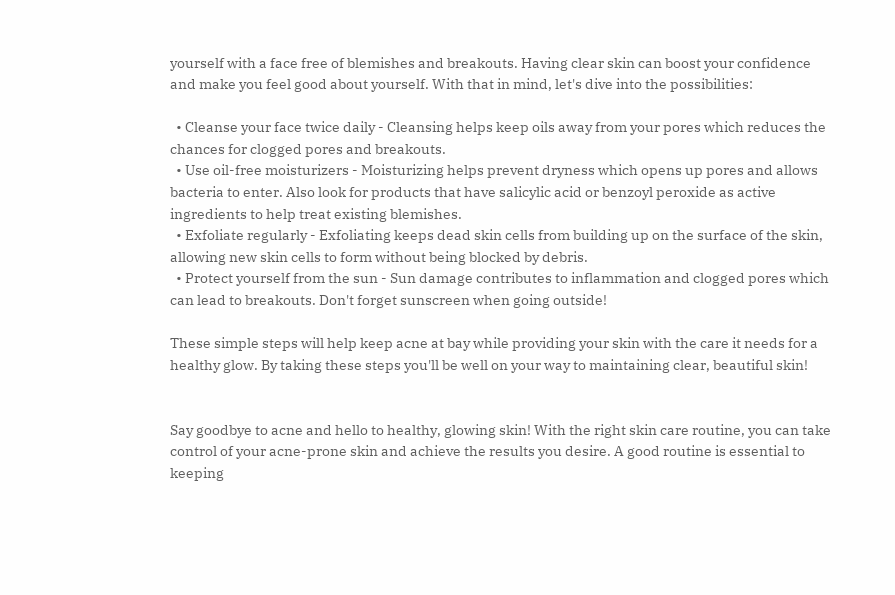yourself with a face free of blemishes and breakouts. Having clear skin can boost your confidence and make you feel good about yourself. With that in mind, let's dive into the possibilities:

  • Cleanse your face twice daily - Cleansing helps keep oils away from your pores which reduces the chances for clogged pores and breakouts.
  • Use oil-free moisturizers - Moisturizing helps prevent dryness which opens up pores and allows bacteria to enter. Also look for products that have salicylic acid or benzoyl peroxide as active ingredients to help treat existing blemishes.
  • Exfoliate regularly - Exfoliating keeps dead skin cells from building up on the surface of the skin, allowing new skin cells to form without being blocked by debris.
  • Protect yourself from the sun - Sun damage contributes to inflammation and clogged pores which can lead to breakouts. Don't forget sunscreen when going outside!

These simple steps will help keep acne at bay while providing your skin with the care it needs for a healthy glow. By taking these steps you'll be well on your way to maintaining clear, beautiful skin!


Say goodbye to acne and hello to healthy, glowing skin! With the right skin care routine, you can take control of your acne-prone skin and achieve the results you desire. A good routine is essential to keeping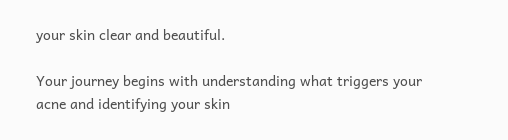your skin clear and beautiful.

Your journey begins with understanding what triggers your acne and identifying your skin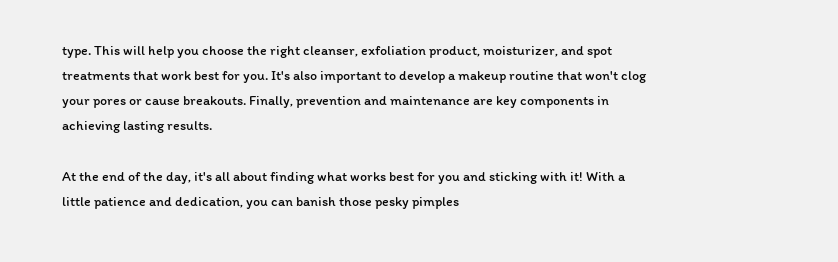type. This will help you choose the right cleanser, exfoliation product, moisturizer, and spot treatments that work best for you. It's also important to develop a makeup routine that won't clog your pores or cause breakouts. Finally, prevention and maintenance are key components in achieving lasting results.

At the end of the day, it's all about finding what works best for you and sticking with it! With a little patience and dedication, you can banish those pesky pimples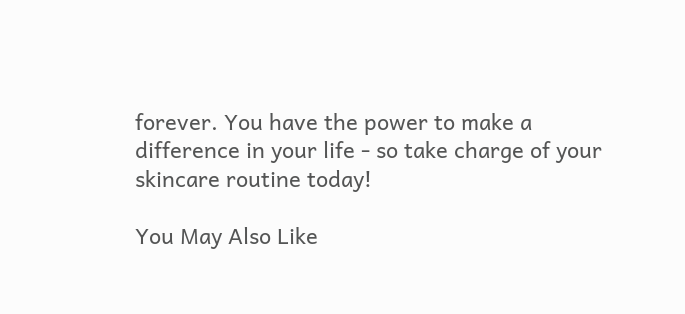forever. You have the power to make a difference in your life - so take charge of your skincare routine today!

You May Also Like